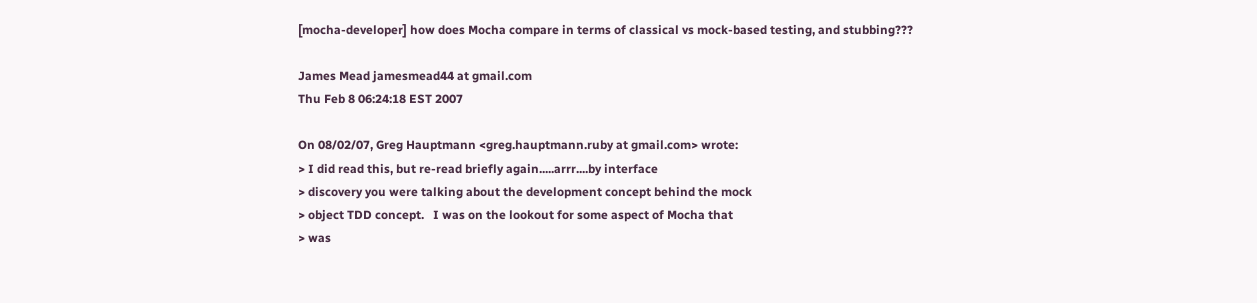[mocha-developer] how does Mocha compare in terms of classical vs mock-based testing, and stubbing???

James Mead jamesmead44 at gmail.com
Thu Feb 8 06:24:18 EST 2007

On 08/02/07, Greg Hauptmann <greg.hauptmann.ruby at gmail.com> wrote:
> I did read this, but re-read briefly again.....arrr....by interface
> discovery you were talking about the development concept behind the mock
> object TDD concept.   I was on the lookout for some aspect of Mocha that
> was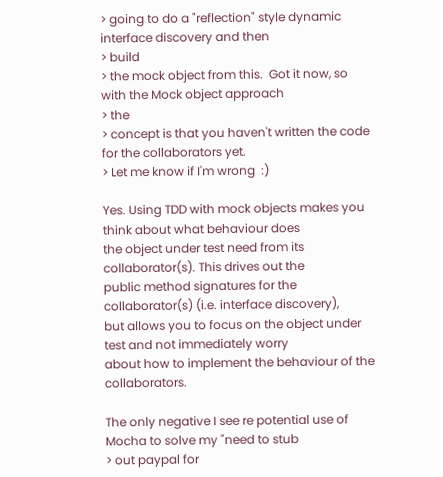> going to do a "reflection" style dynamic interface discovery and then
> build
> the mock object from this.  Got it now, so with the Mock object approach
> the
> concept is that you haven't written the code for the collaborators yet.
> Let me know if I'm wrong  :)

Yes. Using TDD with mock objects makes you think about what behaviour does
the object under test need from its collaborator(s). This drives out the
public method signatures for the collaborator(s) (i.e. interface discovery),
but allows you to focus on the object under test and not immediately worry
about how to implement the behaviour of the collaborators.

The only negative I see re potential use of Mocha to solve my "need to stub
> out paypal for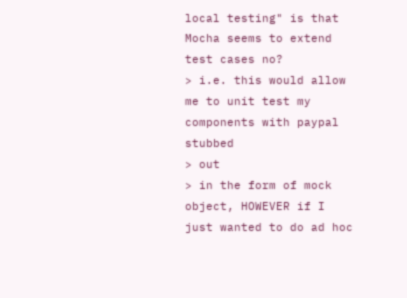local testing" is that Mocha seems to extend test cases no?
> i.e. this would allow me to unit test my components with paypal stubbed
> out
> in the form of mock object, HOWEVER if I just wanted to do ad hoc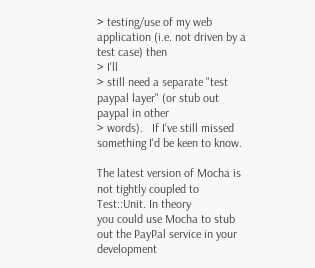> testing/use of my web application (i.e. not driven by a test case) then
> I'll
> still need a separate "test paypal layer" (or stub out paypal in other
> words).   If I've still missed something I'd be keen to know.

The latest version of Mocha is not tightly coupled to Test::Unit. In theory
you could use Mocha to stub out the PayPal service in your development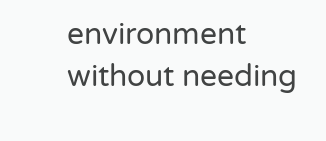environment without needing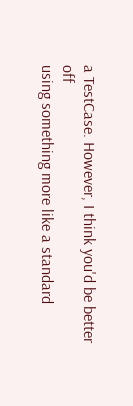a TestCase. However, I think you'd be better off
using something more like a standard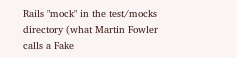Rails "mock" in the test/mocks
directory (what Martin Fowler calls a Fake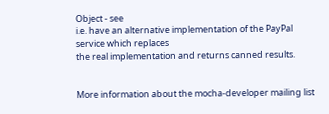Object - see
i.e. have an alternative implementation of the PayPal service which replaces
the real implementation and returns canned results.


More information about the mocha-developer mailing list